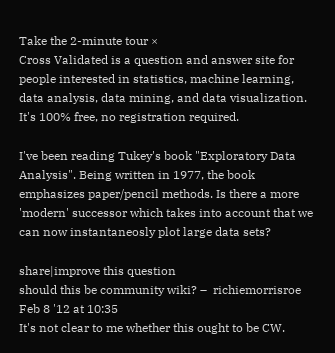Take the 2-minute tour ×
Cross Validated is a question and answer site for people interested in statistics, machine learning, data analysis, data mining, and data visualization. It's 100% free, no registration required.

I've been reading Tukey's book "Exploratory Data Analysis". Being written in 1977, the book emphasizes paper/pencil methods. Is there a more 'modern' successor which takes into account that we can now instantaneosly plot large data sets?

share|improve this question
should this be community wiki? –  richiemorrisroe Feb 8 '12 at 10:35
It's not clear to me whether this ought to be CW.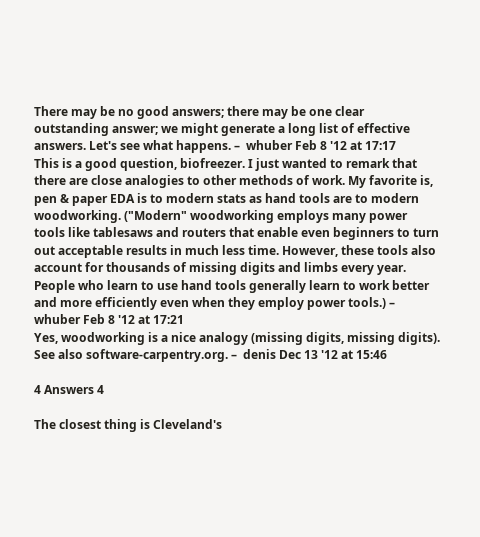There may be no good answers; there may be one clear outstanding answer; we might generate a long list of effective answers. Let's see what happens. –  whuber Feb 8 '12 at 17:17
This is a good question, biofreezer. I just wanted to remark that there are close analogies to other methods of work. My favorite is, pen & paper EDA is to modern stats as hand tools are to modern woodworking. ("Modern" woodworking employs many power tools like tablesaws and routers that enable even beginners to turn out acceptable results in much less time. However, these tools also account for thousands of missing digits and limbs every year. People who learn to use hand tools generally learn to work better and more efficiently even when they employ power tools.) –  whuber Feb 8 '12 at 17:21
Yes, woodworking is a nice analogy (missing digits, missing digits). See also software-carpentry.org. –  denis Dec 13 '12 at 15:46

4 Answers 4

The closest thing is Cleveland's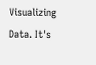Visualizing Data. It's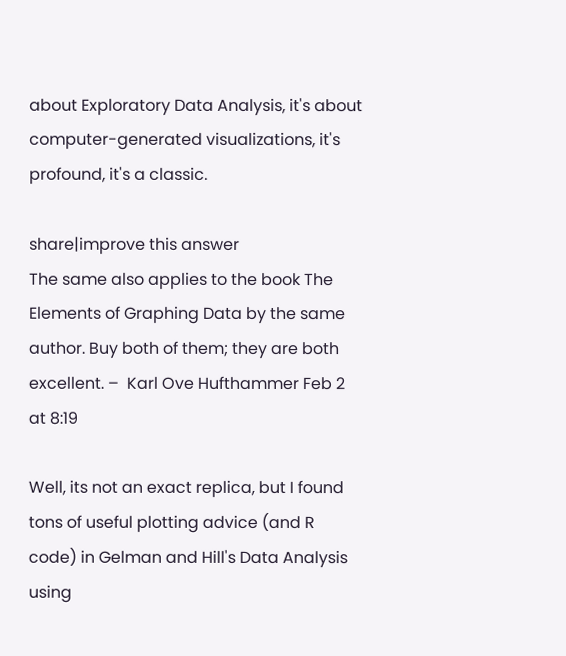about Exploratory Data Analysis, it's about computer-generated visualizations, it's profound, it's a classic.

share|improve this answer
The same also applies to the book The Elements of Graphing Data by the same author. Buy both of them; they are both excellent. –  Karl Ove Hufthammer Feb 2 at 8:19

Well, its not an exact replica, but I found tons of useful plotting advice (and R code) in Gelman and Hill's Data Analysis using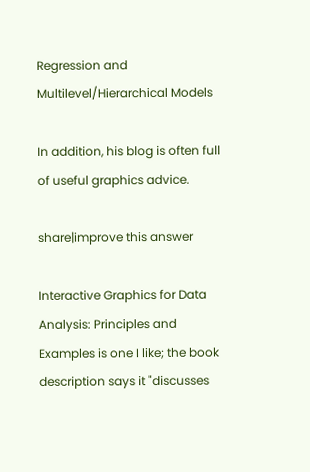Regression and Multilevel/Hierarchical Models

In addition, his blog is often full of useful graphics advice.

share|improve this answer

Interactive Graphics for Data Analysis: Principles and Examples is one I like; the book description says it "discusses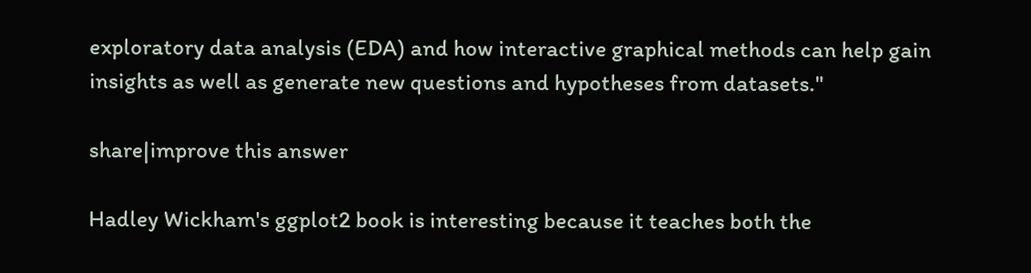exploratory data analysis (EDA) and how interactive graphical methods can help gain insights as well as generate new questions and hypotheses from datasets."

share|improve this answer

Hadley Wickham's ggplot2 book is interesting because it teaches both the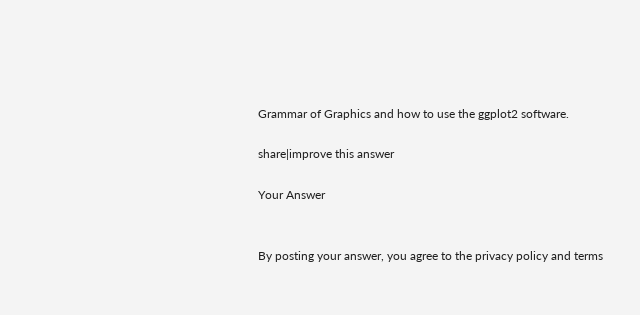Grammar of Graphics and how to use the ggplot2 software.

share|improve this answer

Your Answer


By posting your answer, you agree to the privacy policy and terms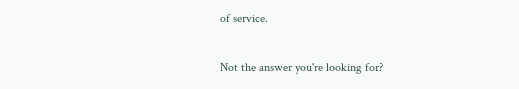of service.

Not the answer you're looking for?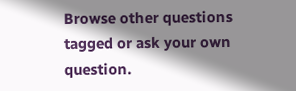Browse other questions tagged or ask your own question.